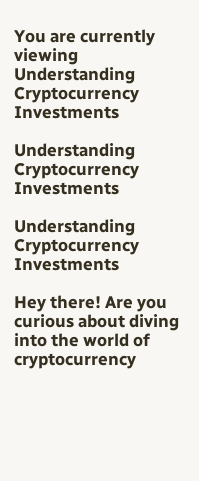You are currently viewing Understanding Cryptocurrency Investments

Understanding Cryptocurrency Investments

Understanding Cryptocurrency Investments

Hey there! Are you curious about diving into the world of cryptocurrency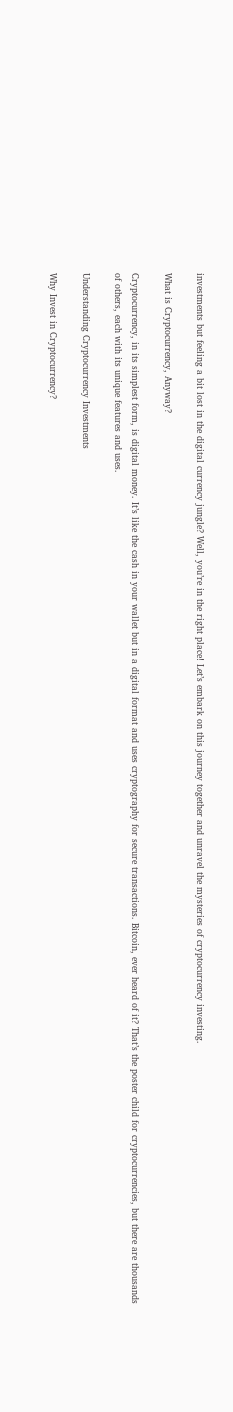investments but feeling a bit lost in the digital currency jungle? Well, you’re in the right place! Let’s embark on this journey together and unravel the mysteries of cryptocurrency investing.

What is Cryptocurrency, Anyway?

Cryptocurrency, in its simplest form, is digital money. It’s like the cash in your wallet but in a digital format and uses cryptography for secure transactions. Bitcoin, ever heard of it? That’s the poster child for cryptocurrencies, but there are thousands of others, each with its unique features and uses.

Understanding Cryptocurrency Investments

Why Invest in Cryptocurrency?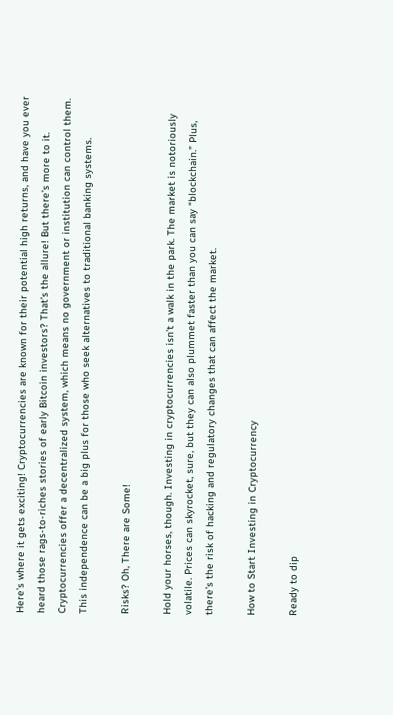Here’s where it gets exciting! Cryptocurrencies are known for their potential high returns, and have you ever heard those rags-to-riches stories of early Bitcoin investors? That’s the allure! But there’s more to it. Cryptocurrencies offer a decentralized system, which means no government or institution can control them. This independence can be a big plus for those who seek alternatives to traditional banking systems.

Risks? Oh, There are Some!

Hold your horses, though. Investing in cryptocurrencies isn’t a walk in the park. The market is notoriously volatile. Prices can skyrocket, sure, but they can also plummet faster than you can say “blockchain.” Plus, there’s the risk of hacking and regulatory changes that can affect the market.

How to Start Investing in Cryptocurrency

Ready to dip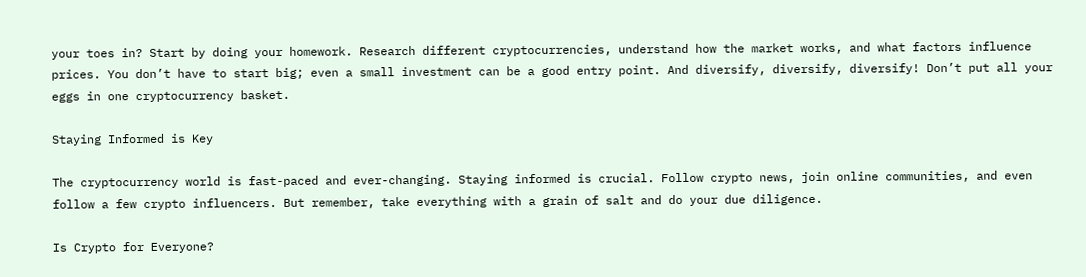your toes in? Start by doing your homework. Research different cryptocurrencies, understand how the market works, and what factors influence prices. You don’t have to start big; even a small investment can be a good entry point. And diversify, diversify, diversify! Don’t put all your eggs in one cryptocurrency basket.

Staying Informed is Key

The cryptocurrency world is fast-paced and ever-changing. Staying informed is crucial. Follow crypto news, join online communities, and even follow a few crypto influencers. But remember, take everything with a grain of salt and do your due diligence.

Is Crypto for Everyone?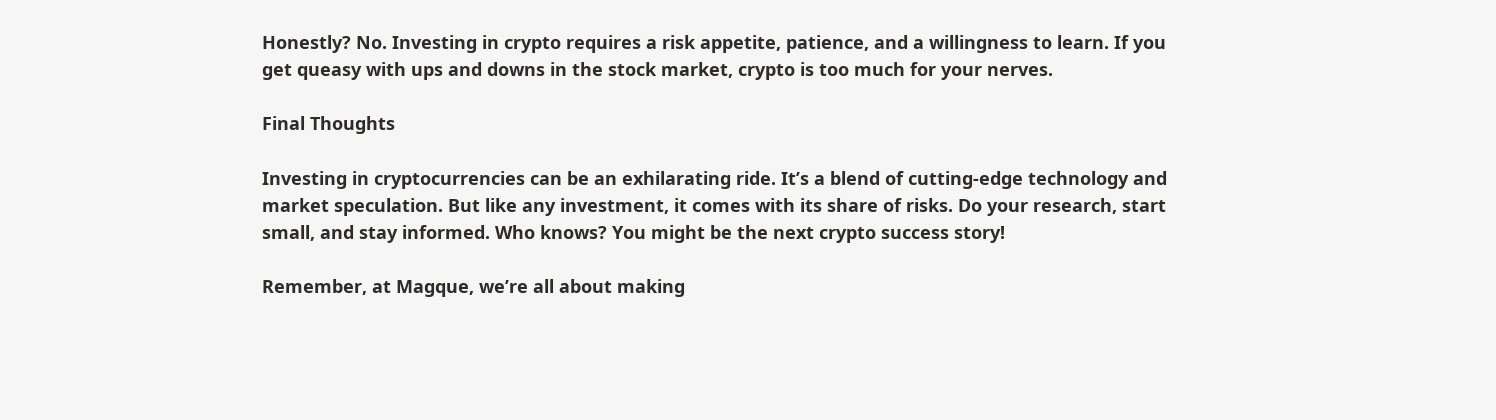Honestly? No. Investing in crypto requires a risk appetite, patience, and a willingness to learn. If you get queasy with ups and downs in the stock market, crypto is too much for your nerves.

Final Thoughts

Investing in cryptocurrencies can be an exhilarating ride. It’s a blend of cutting-edge technology and market speculation. But like any investment, it comes with its share of risks. Do your research, start small, and stay informed. Who knows? You might be the next crypto success story!

Remember, at Magque, we’re all about making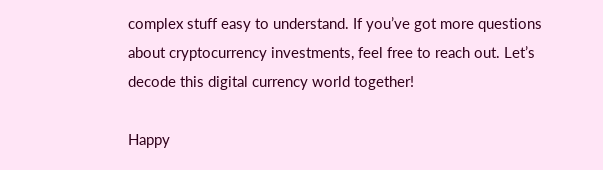complex stuff easy to understand. If you’ve got more questions about cryptocurrency investments, feel free to reach out. Let’s decode this digital currency world together!

Happy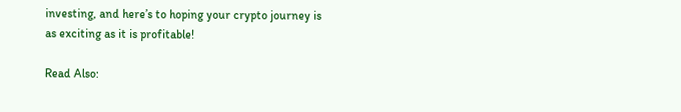investing, and here’s to hoping your crypto journey is as exciting as it is profitable!

Read Also: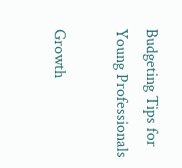Budgeting Tips for Young Professionals

Growth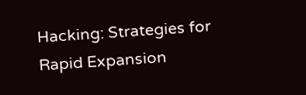Hacking: Strategies for Rapid Expansion